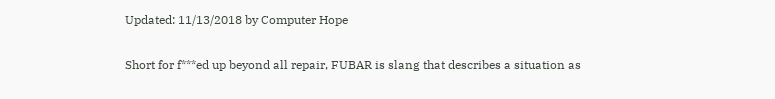Updated: 11/13/2018 by Computer Hope

Short for f***ed up beyond all repair, FUBAR is slang that describes a situation as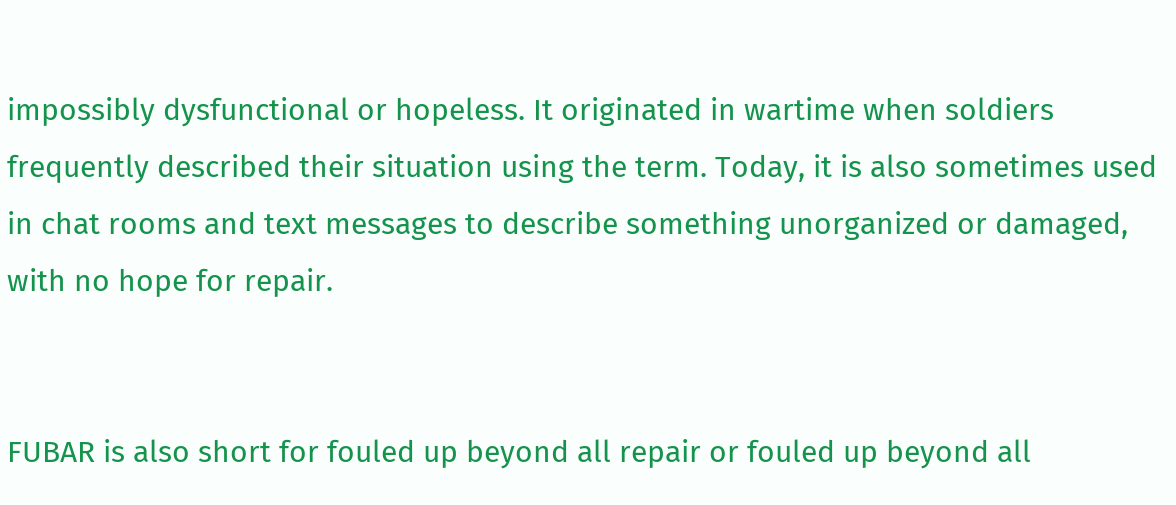impossibly dysfunctional or hopeless. It originated in wartime when soldiers frequently described their situation using the term. Today, it is also sometimes used in chat rooms and text messages to describe something unorganized or damaged, with no hope for repair.


FUBAR is also short for fouled up beyond all repair or fouled up beyond all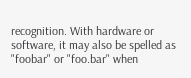recognition. With hardware or software, it may also be spelled as "foobar" or "foo.bar" when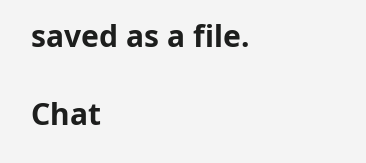saved as a file.

Chat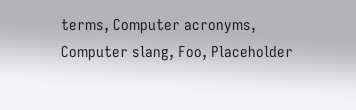terms, Computer acronyms, Computer slang, Foo, Placeholder